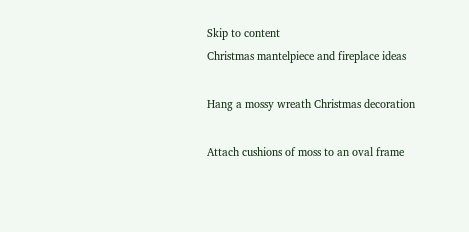Skip to content
Christmas mantelpiece and fireplace ideas

Hang a mossy wreath Christmas decoration

Attach cushions of moss to an oval frame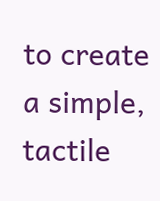to create a simple, tactile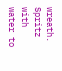wreath. Spritz with water to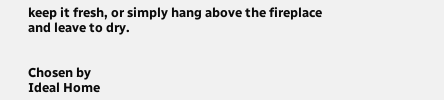keep it fresh, or simply hang above the fireplace and leave to dry.


Chosen by
Ideal Home